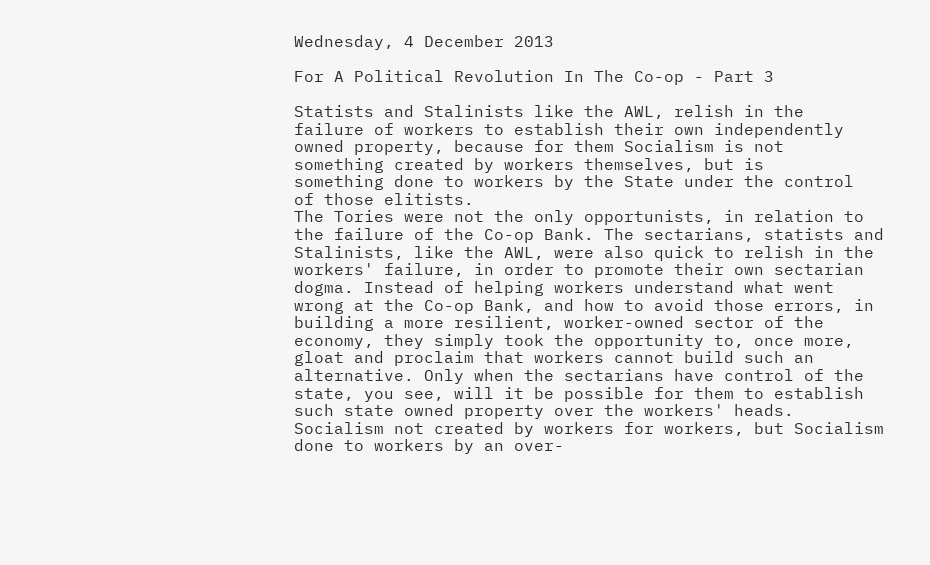Wednesday, 4 December 2013

For A Political Revolution In The Co-op - Part 3

Statists and Stalinists like the AWL, relish in the
failure of workers to establish their own independently
owned property, because for them Socialism is not
something created by workers themselves, but is
something done to workers by the State under the control
of those elitists.
The Tories were not the only opportunists, in relation to the failure of the Co-op Bank. The sectarians, statists and Stalinists, like the AWL, were also quick to relish in the workers' failure, in order to promote their own sectarian dogma. Instead of helping workers understand what went wrong at the Co-op Bank, and how to avoid those errors, in building a more resilient, worker-owned sector of the economy, they simply took the opportunity to, once more, gloat and proclaim that workers cannot build such an alternative. Only when the sectarians have control of the state, you see, will it be possible for them to establish such state owned property over the workers' heads. Socialism not created by workers for workers, but Socialism done to workers by an over-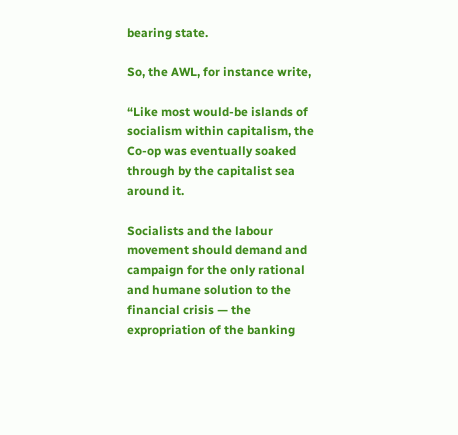bearing state.

So, the AWL, for instance write,

“Like most would-be islands of socialism within capitalism, the Co-op was eventually soaked through by the capitalist sea around it.

Socialists and the labour movement should demand and campaign for the only rational and humane solution to the financial crisis — the expropriation of the banking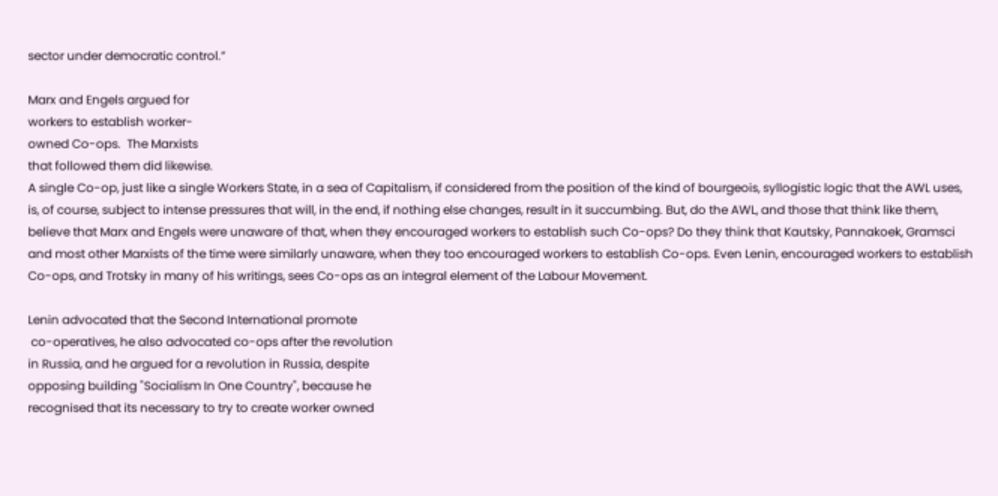sector under democratic control.”

Marx and Engels argued for
workers to establish worker-
owned Co-ops.  The Marxists
that followed them did likewise.
A single Co-op, just like a single Workers State, in a sea of Capitalism, if considered from the position of the kind of bourgeois, syllogistic logic that the AWL uses, is, of course, subject to intense pressures that will, in the end, if nothing else changes, result in it succumbing. But, do the AWL, and those that think like them, believe that Marx and Engels were unaware of that, when they encouraged workers to establish such Co-ops? Do they think that Kautsky, Pannakoek, Gramsci and most other Marxists of the time were similarly unaware, when they too encouraged workers to establish Co-ops. Even Lenin, encouraged workers to establish Co-ops, and Trotsky in many of his writings, sees Co-ops as an integral element of the Labour Movement.

Lenin advocated that the Second International promote
 co-operatives, he also advocated co-ops after the revolution
in Russia, and he argued for a revolution in Russia, despite
opposing building "Socialism In One Country", because he
recognised that its necessary to try to create worker owned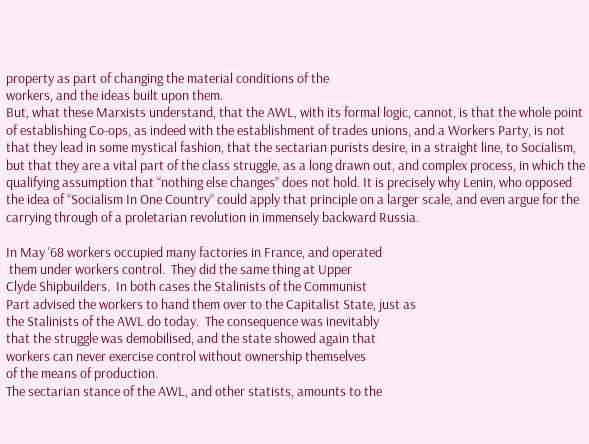property as part of changing the material conditions of the
workers, and the ideas built upon them.
But, what these Marxists understand, that the AWL, with its formal logic, cannot, is that the whole point of establishing Co-ops, as indeed with the establishment of trades unions, and a Workers Party, is not that they lead in some mystical fashion, that the sectarian purists desire, in a straight line, to Socialism, but that they are a vital part of the class struggle, as a long drawn out, and complex process, in which the qualifying assumption that “nothing else changes” does not hold. It is precisely why Lenin, who opposed the idea of “Socialism In One Country” could apply that principle on a larger scale, and even argue for the carrying through of a proletarian revolution in immensely backward Russia.

In May '68 workers occupied many factories in France, and operated
 them under workers control.  They did the same thing at Upper
Clyde Shipbuilders.  In both cases the Stalinists of the Communist
Part advised the workers to hand them over to the Capitalist State, just as
the Stalinists of the AWL do today.  The consequence was inevitably
that the struggle was demobilised, and the state showed again that
workers can never exercise control without ownership themselves
of the means of production.
The sectarian stance of the AWL, and other statists, amounts to the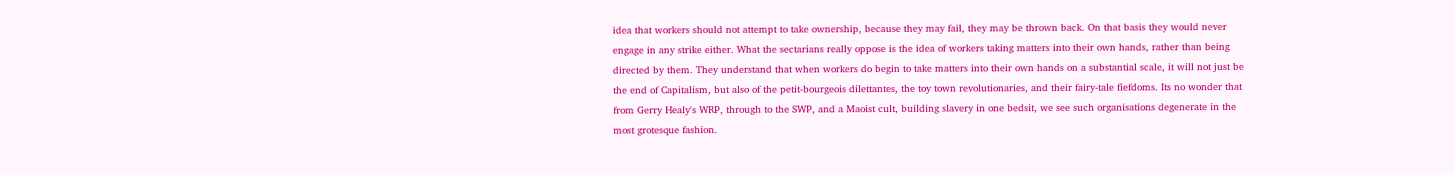idea that workers should not attempt to take ownership, because they may fail, they may be thrown back. On that basis they would never engage in any strike either. What the sectarians really oppose is the idea of workers taking matters into their own hands, rather than being directed by them. They understand that when workers do begin to take matters into their own hands on a substantial scale, it will not just be the end of Capitalism, but also of the petit-bourgeois dilettantes, the toy town revolutionaries, and their fairy-tale fiefdoms. Its no wonder that from Gerry Healy's WRP, through to the SWP, and a Maoist cult, building slavery in one bedsit, we see such organisations degenerate in the most grotesque fashion.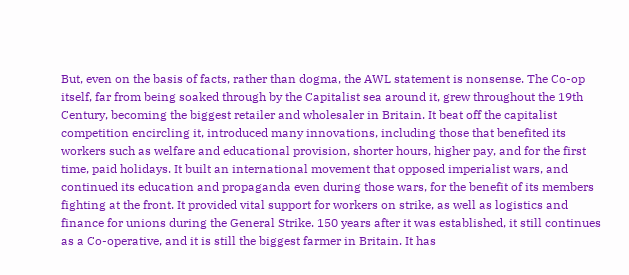But, even on the basis of facts, rather than dogma, the AWL statement is nonsense. The Co-op itself, far from being soaked through by the Capitalist sea around it, grew throughout the 19th Century, becoming the biggest retailer and wholesaler in Britain. It beat off the capitalist competition encircling it, introduced many innovations, including those that benefited its workers such as welfare and educational provision, shorter hours, higher pay, and for the first time, paid holidays. It built an international movement that opposed imperialist wars, and continued its education and propaganda even during those wars, for the benefit of its members fighting at the front. It provided vital support for workers on strike, as well as logistics and finance for unions during the General Strike. 150 years after it was established, it still continues as a Co-operative, and it is still the biggest farmer in Britain. It has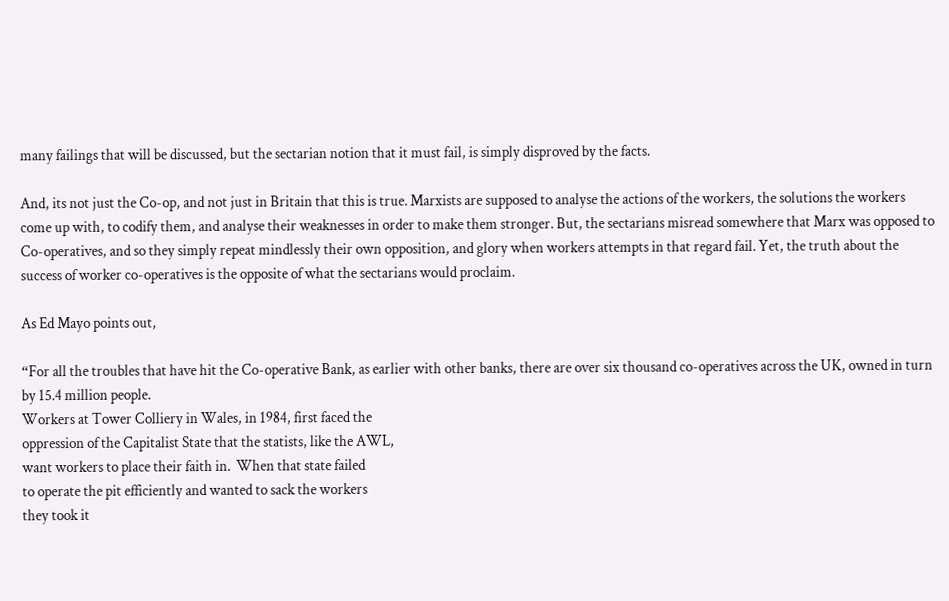many failings that will be discussed, but the sectarian notion that it must fail, is simply disproved by the facts.

And, its not just the Co-op, and not just in Britain that this is true. Marxists are supposed to analyse the actions of the workers, the solutions the workers come up with, to codify them, and analyse their weaknesses in order to make them stronger. But, the sectarians misread somewhere that Marx was opposed to Co-operatives, and so they simply repeat mindlessly their own opposition, and glory when workers attempts in that regard fail. Yet, the truth about the success of worker co-operatives is the opposite of what the sectarians would proclaim.

As Ed Mayo points out,

“For all the troubles that have hit the Co-operative Bank, as earlier with other banks, there are over six thousand co-operatives across the UK, owned in turn by 15.4 million people.
Workers at Tower Colliery in Wales, in 1984, first faced the
oppression of the Capitalist State that the statists, like the AWL,
want workers to place their faith in.  When that state failed
to operate the pit efficiently and wanted to sack the workers
they took it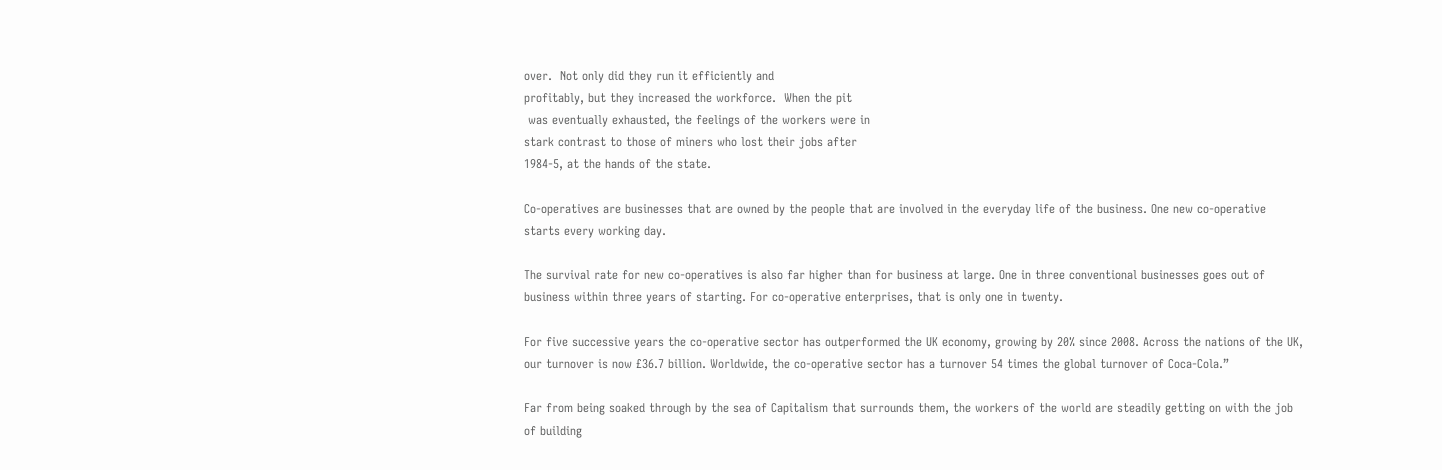over.  Not only did they run it efficiently and
profitably, but they increased the workforce.  When the pit
 was eventually exhausted, the feelings of the workers were in
stark contrast to those of miners who lost their jobs after
1984-5, at the hands of the state.

Co-operatives are businesses that are owned by the people that are involved in the everyday life of the business. One new co-operative starts every working day.

The survival rate for new co-operatives is also far higher than for business at large. One in three conventional businesses goes out of business within three years of starting. For co-operative enterprises, that is only one in twenty.

For five successive years the co-operative sector has outperformed the UK economy, growing by 20% since 2008. Across the nations of the UK, our turnover is now £36.7 billion. Worldwide, the co-operative sector has a turnover 54 times the global turnover of Coca-Cola.”

Far from being soaked through by the sea of Capitalism that surrounds them, the workers of the world are steadily getting on with the job of building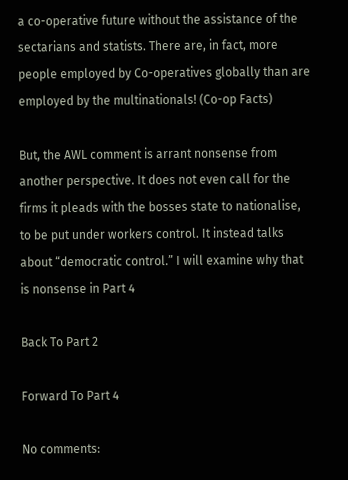a co-operative future without the assistance of the sectarians and statists. There are, in fact, more people employed by Co-operatives globally than are employed by the multinationals! (Co-op Facts)

But, the AWL comment is arrant nonsense from another perspective. It does not even call for the firms it pleads with the bosses state to nationalise, to be put under workers control. It instead talks about “democratic control.” I will examine why that is nonsense in Part 4

Back To Part 2

Forward To Part 4

No comments: